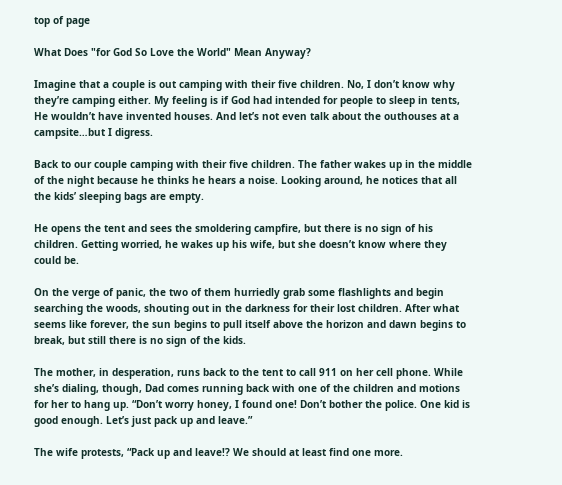top of page

What Does "for God So Love the World" Mean Anyway?

Imagine that a couple is out camping with their five children. No, I don’t know why they’re camping either. My feeling is if God had intended for people to sleep in tents, He wouldn’t have invented houses. And let’s not even talk about the outhouses at a campsite…but I digress.

Back to our couple camping with their five children. The father wakes up in the middle of the night because he thinks he hears a noise. Looking around, he notices that all the kids’ sleeping bags are empty.

He opens the tent and sees the smoldering campfire, but there is no sign of his children. Getting worried, he wakes up his wife, but she doesn’t know where they could be.

On the verge of panic, the two of them hurriedly grab some flashlights and begin searching the woods, shouting out in the darkness for their lost children. After what seems like forever, the sun begins to pull itself above the horizon and dawn begins to break, but still there is no sign of the kids.

The mother, in desperation, runs back to the tent to call 911 on her cell phone. While she’s dialing, though, Dad comes running back with one of the children and motions for her to hang up. “Don’t worry honey, I found one! Don’t bother the police. One kid is good enough. Let’s just pack up and leave.”

The wife protests, “Pack up and leave!? We should at least find one more.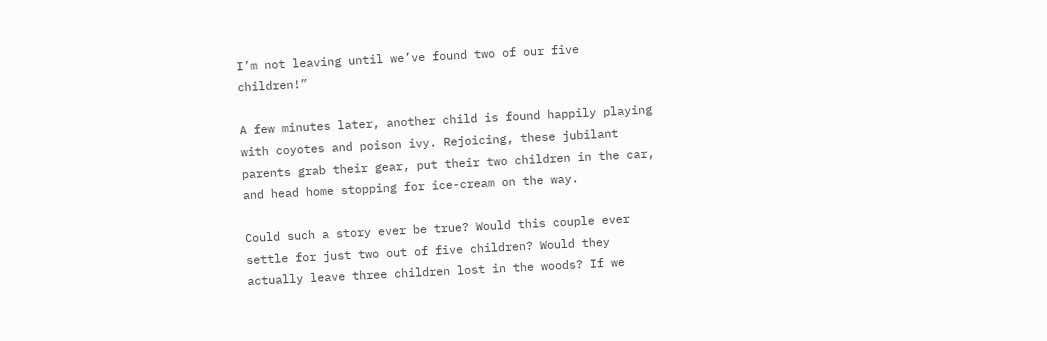I’m not leaving until we’ve found two of our five children!”

A few minutes later, another child is found happily playing with coyotes and poison ivy. Rejoicing, these jubilant parents grab their gear, put their two children in the car, and head home stopping for ice-cream on the way.

Could such a story ever be true? Would this couple ever settle for just two out of five children? Would they actually leave three children lost in the woods? If we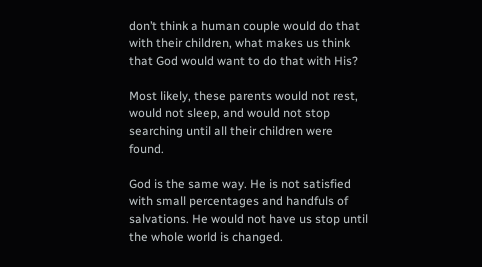don’t think a human couple would do that with their children, what makes us think that God would want to do that with His?

Most likely, these parents would not rest, would not sleep, and would not stop searching until all their children were found.

God is the same way. He is not satisfied with small percentages and handfuls of salvations. He would not have us stop until the whole world is changed.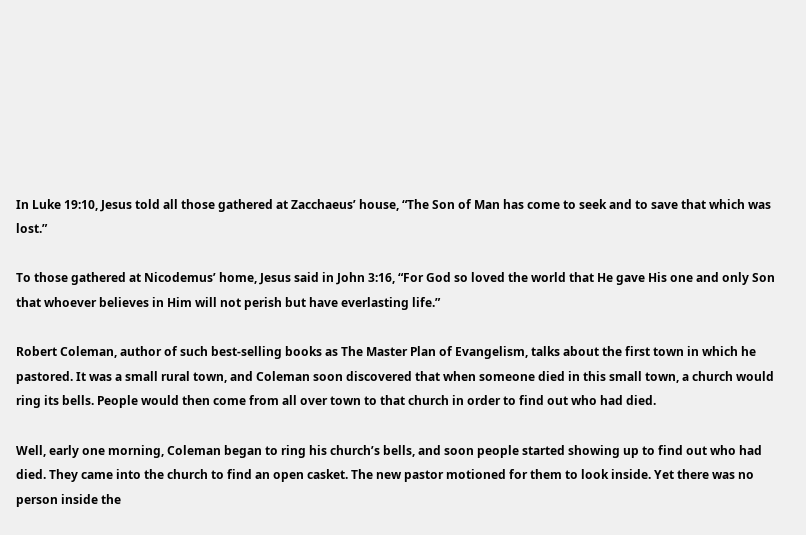In Luke 19:10, Jesus told all those gathered at Zacchaeus’ house, “The Son of Man has come to seek and to save that which was lost.”

To those gathered at Nicodemus’ home, Jesus said in John 3:16, “For God so loved the world that He gave His one and only Son that whoever believes in Him will not perish but have everlasting life.”

Robert Coleman, author of such best-selling books as The Master Plan of Evangelism, talks about the first town in which he pastored. It was a small rural town, and Coleman soon discovered that when someone died in this small town, a church would ring its bells. People would then come from all over town to that church in order to find out who had died.

Well, early one morning, Coleman began to ring his church’s bells, and soon people started showing up to find out who had died. They came into the church to find an open casket. The new pastor motioned for them to look inside. Yet there was no person inside the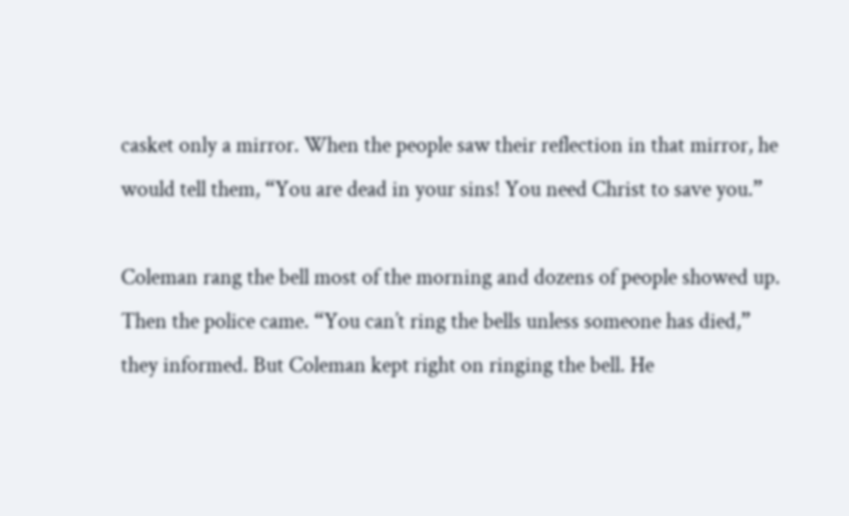casket only a mirror. When the people saw their reflection in that mirror, he would tell them, “You are dead in your sins! You need Christ to save you.”

Coleman rang the bell most of the morning and dozens of people showed up. Then the police came. “You can’t ring the bells unless someone has died,” they informed. But Coleman kept right on ringing the bell. He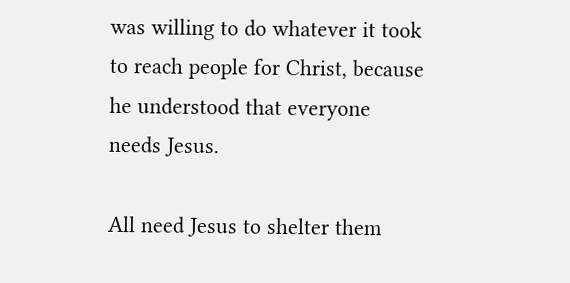was willing to do whatever it took to reach people for Christ, because he understood that everyone needs Jesus.

All need Jesus to shelter them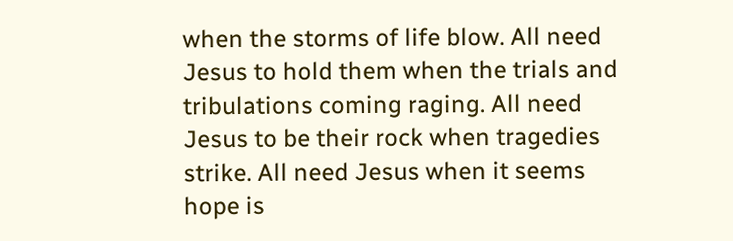when the storms of life blow. All need Jesus to hold them when the trials and tribulations coming raging. All need Jesus to be their rock when tragedies strike. All need Jesus when it seems hope is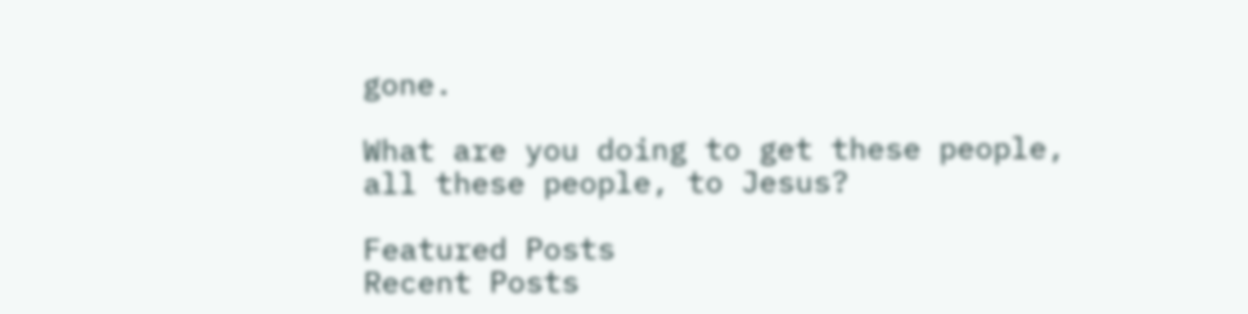gone.

What are you doing to get these people, all these people, to Jesus?

Featured Posts
Recent Posts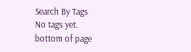Search By Tags
No tags yet.
bottom of page